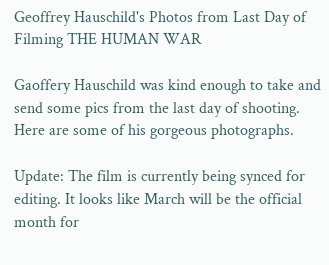Geoffrey Hauschild's Photos from Last Day of Filming THE HUMAN WAR

Gaoffery Hauschild was kind enough to take and send some pics from the last day of shooting. Here are some of his gorgeous photographs.

Update: The film is currently being synced for editing. It looks like March will be the official month for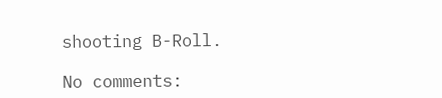shooting B-Roll.

No comments: